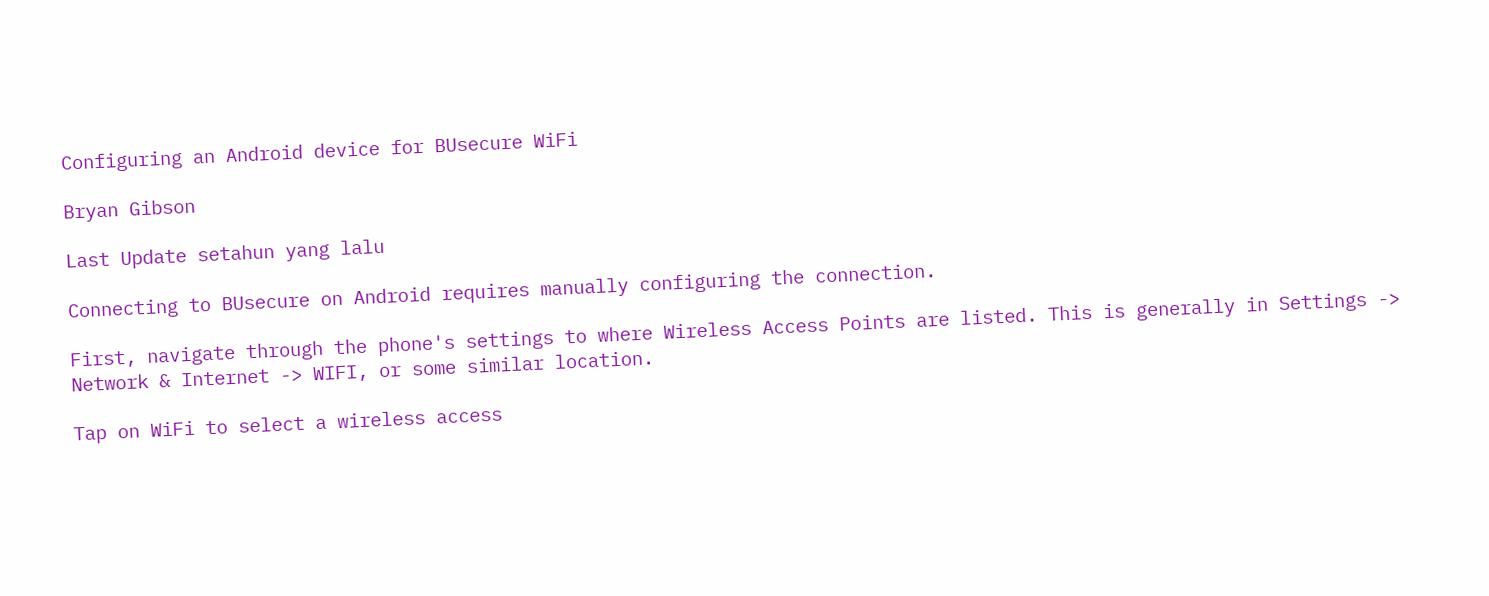Configuring an Android device for BUsecure WiFi

Bryan Gibson

Last Update setahun yang lalu

Connecting to BUsecure on Android requires manually configuring the connection.

First, navigate through the phone's settings to where Wireless Access Points are listed. This is generally in Settings -> Network & Internet -> WIFI, or some similar location.

Tap on WiFi to select a wireless access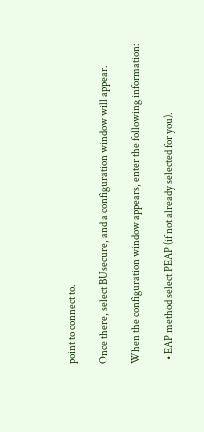point to connect to.

Once there, select BUsecure, and a configuration window will appear.

When the configuration window appears, enter the following information:

  • EAP method select PEAP (if not already selected for you).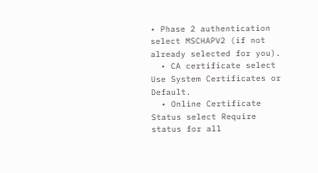• Phase 2 authentication select MSCHAPV2 (if not already selected for you).
  • CA certificate select Use System Certificates or Default.
  • Online Certificate Status select Require status for all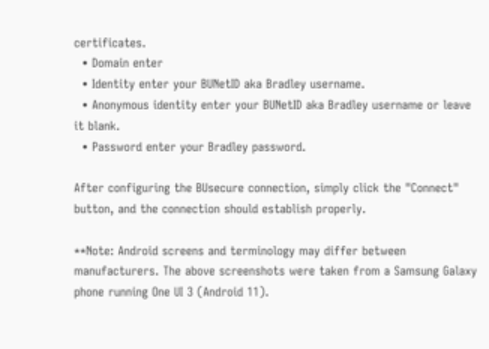certificates.
  • Domain enter
  • Identity enter your BUNetID aka Bradley username.
  • Anonymous identity enter your BUNetID aka Bradley username or leave it blank.
  • Password enter your Bradley password.

After configuring the BUsecure connection, simply click the "Connect" button, and the connection should establish properly.

**Note: Android screens and terminology may differ between manufacturers. The above screenshots were taken from a Samsung Galaxy phone running One UI 3 (Android 11).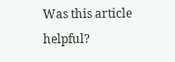Was this article helpful?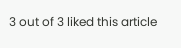3 out of 3 liked this article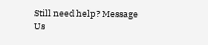Still need help? Message Us